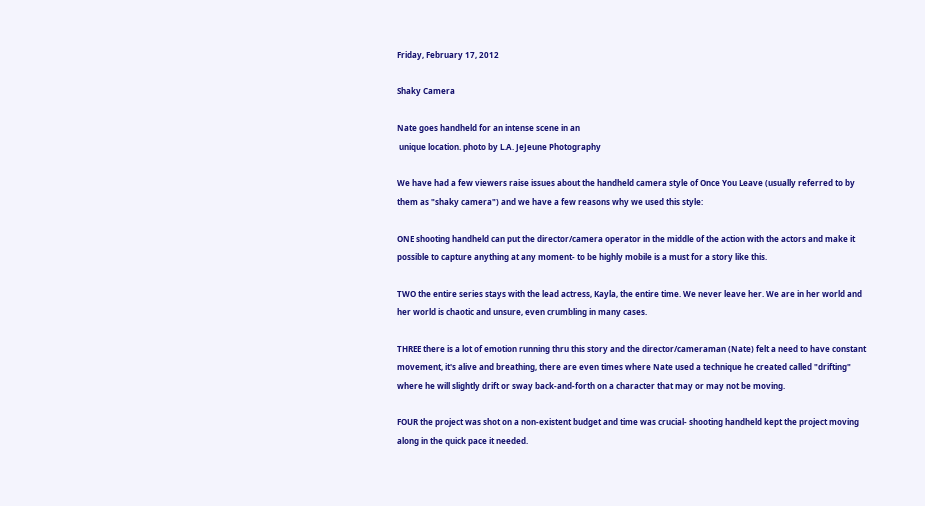Friday, February 17, 2012

Shaky Camera

Nate goes handheld for an intense scene in an
 unique location. photo by L.A. JeJeune Photography

We have had a few viewers raise issues about the handheld camera style of Once You Leave (usually referred to by them as "shaky camera") and we have a few reasons why we used this style:

ONE shooting handheld can put the director/camera operator in the middle of the action with the actors and make it possible to capture anything at any moment- to be highly mobile is a must for a story like this.

TWO the entire series stays with the lead actress, Kayla, the entire time. We never leave her. We are in her world and her world is chaotic and unsure, even crumbling in many cases.

THREE there is a lot of emotion running thru this story and the director/cameraman (Nate) felt a need to have constant movement, it's alive and breathing, there are even times where Nate used a technique he created called "drifting" where he will slightly drift or sway back-and-forth on a character that may or may not be moving.

FOUR the project was shot on a non-existent budget and time was crucial- shooting handheld kept the project moving along in the quick pace it needed.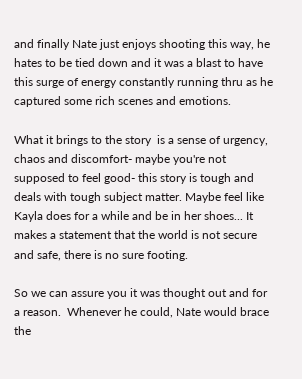and finally Nate just enjoys shooting this way, he hates to be tied down and it was a blast to have this surge of energy constantly running thru as he captured some rich scenes and emotions.

What it brings to the story  is a sense of urgency, chaos and discomfort- maybe you're not supposed to feel good- this story is tough and deals with tough subject matter. Maybe feel like Kayla does for a while and be in her shoes... It makes a statement that the world is not secure and safe, there is no sure footing.

So we can assure you it was thought out and for a reason.  Whenever he could, Nate would brace the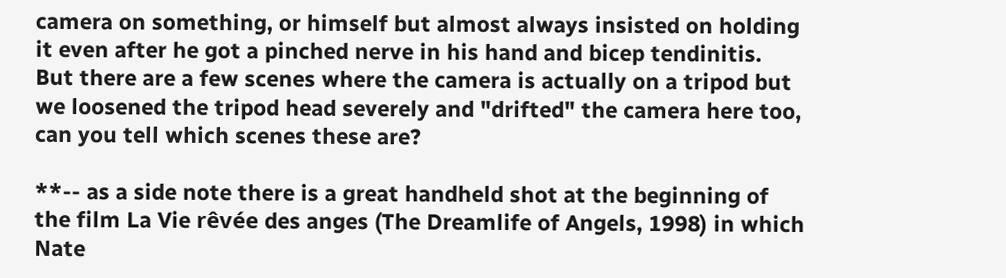camera on something, or himself but almost always insisted on holding it even after he got a pinched nerve in his hand and bicep tendinitis.  But there are a few scenes where the camera is actually on a tripod but we loosened the tripod head severely and "drifted" the camera here too, can you tell which scenes these are?

**-- as a side note there is a great handheld shot at the beginning of the film La Vie rêvée des anges (The Dreamlife of Angels, 1998) in which Nate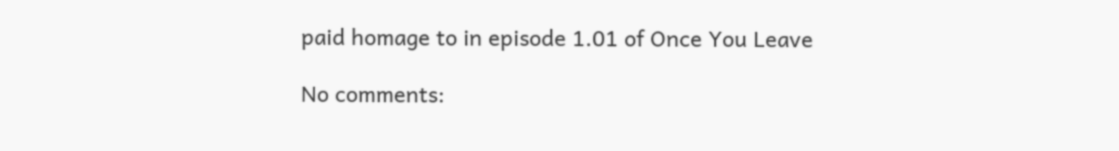paid homage to in episode 1.01 of Once You Leave

No comments: